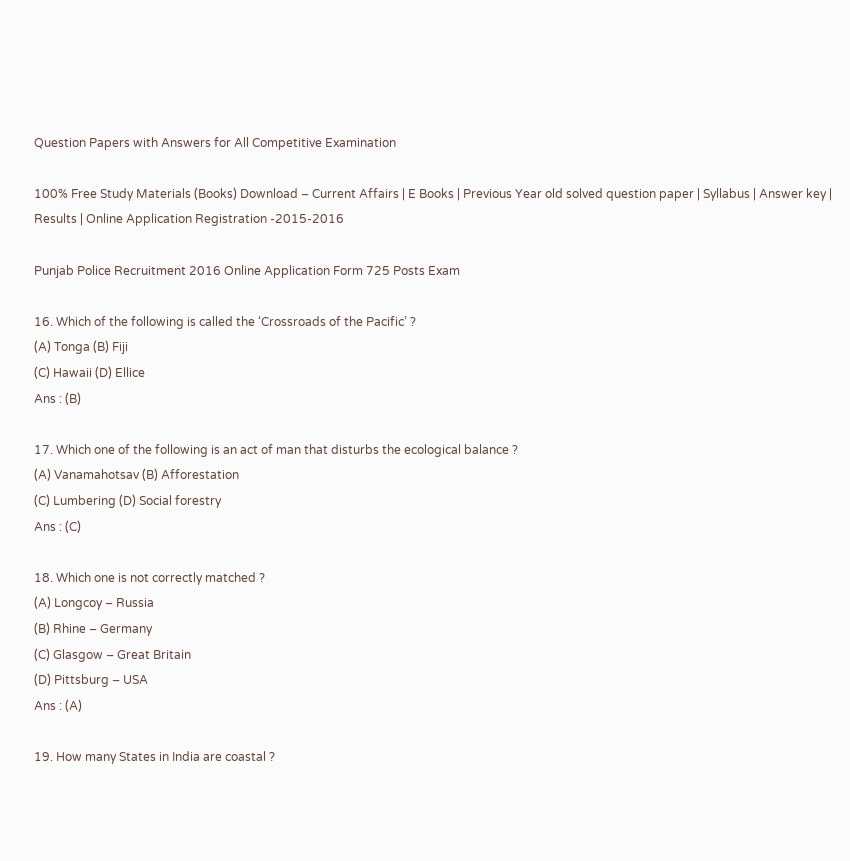Question Papers with Answers for All Competitive Examination

100% Free Study Materials (Books) Download – Current Affairs | E Books | Previous Year old solved question paper | Syllabus | Answer key | Results | Online Application Registration -2015-2016

Punjab Police Recruitment 2016 Online Application Form 725 Posts Exam

16. Which of the following is called the ‘Crossroads of the Pacific’ ?
(A) Tonga (B) Fiji
(C) Hawaii (D) Ellice
Ans : (B)

17. Which one of the following is an act of man that disturbs the ecological balance ?
(A) Vanamahotsav (B) Afforestation
(C) Lumbering (D) Social forestry
Ans : (C)

18. Which one is not correctly matched ?
(A) Longcoy – Russia
(B) Rhine – Germany
(C) Glasgow – Great Britain
(D) Pittsburg – USA
Ans : (A)

19. How many States in India are coastal ?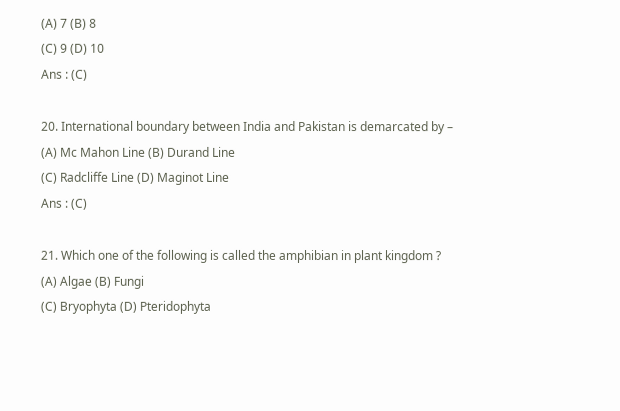(A) 7 (B) 8
(C) 9 (D) 10
Ans : (C)

20. International boundary between India and Pakistan is demarcated by –
(A) Mc Mahon Line (B) Durand Line
(C) Radcliffe Line (D) Maginot Line
Ans : (C)

21. Which one of the following is called the amphibian in plant kingdom ?
(A) Algae (B) Fungi
(C) Bryophyta (D) Pteridophyta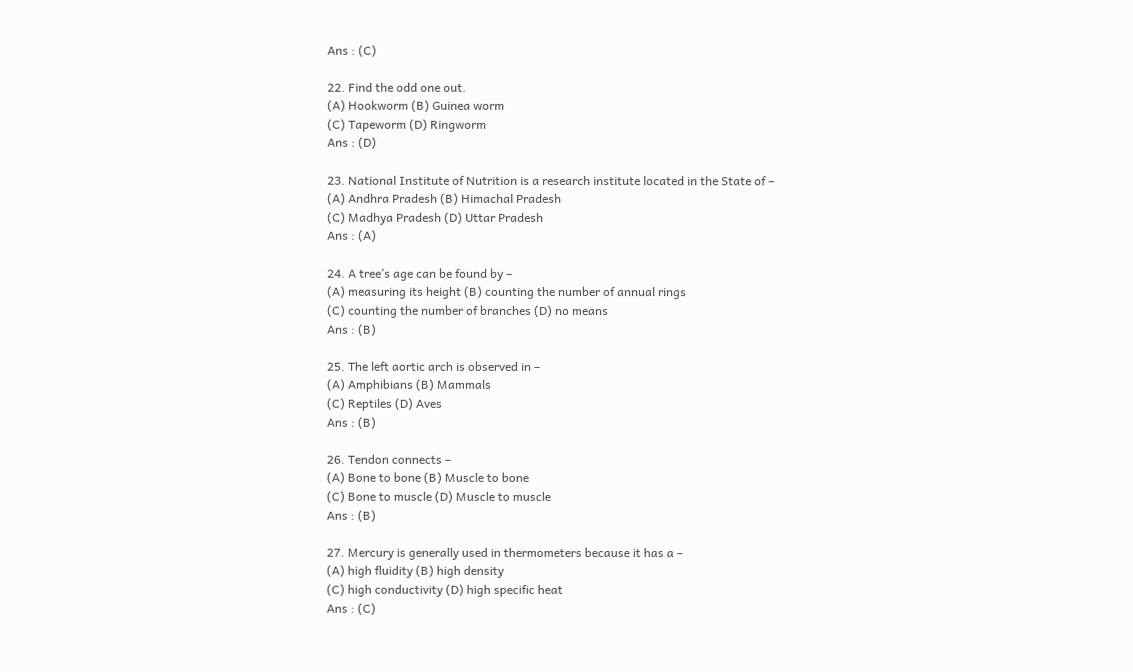Ans : (C)

22. Find the odd one out.
(A) Hookworm (B) Guinea worm
(C) Tapeworm (D) Ringworm
Ans : (D)

23. National Institute of Nutrition is a research institute located in the State of –
(A) Andhra Pradesh (B) Himachal Pradesh
(C) Madhya Pradesh (D) Uttar Pradesh
Ans : (A)

24. A tree’s age can be found by –
(A) measuring its height (B) counting the number of annual rings
(C) counting the number of branches (D) no means
Ans : (B)

25. The left aortic arch is observed in –
(A) Amphibians (B) Mammals
(C) Reptiles (D) Aves
Ans : (B)

26. Tendon connects –
(A) Bone to bone (B) Muscle to bone
(C) Bone to muscle (D) Muscle to muscle
Ans : (B)

27. Mercury is generally used in thermometers because it has a –
(A) high fluidity (B) high density
(C) high conductivity (D) high specific heat
Ans : (C)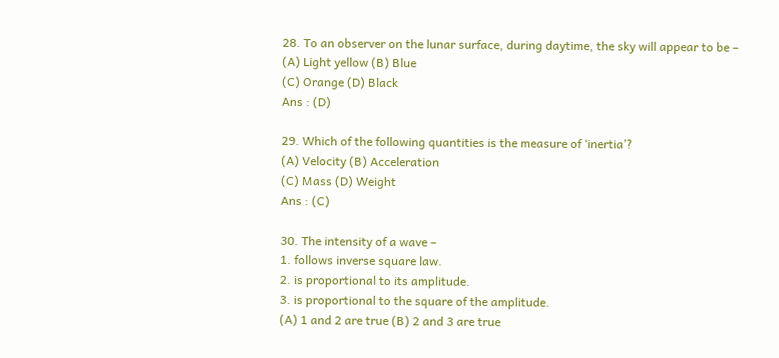28. To an observer on the lunar surface, during daytime, the sky will appear to be –
(A) Light yellow (B) Blue
(C) Orange (D) Black
Ans : (D)

29. Which of the following quantities is the measure of ‘inertia’?
(A) Velocity (B) Acceleration
(C) Mass (D) Weight
Ans : (C)

30. The intensity of a wave –
1. follows inverse square law.
2. is proportional to its amplitude.
3. is proportional to the square of the amplitude.
(A) 1 and 2 are true (B) 2 and 3 are true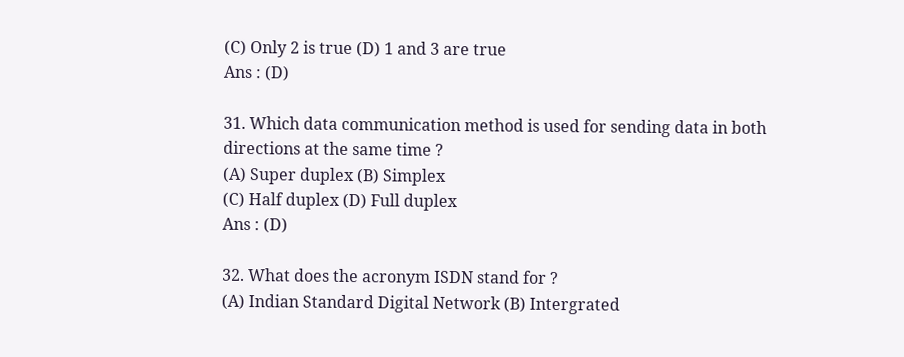(C) Only 2 is true (D) 1 and 3 are true
Ans : (D)

31. Which data communication method is used for sending data in both directions at the same time ?
(A) Super duplex (B) Simplex
(C) Half duplex (D) Full duplex
Ans : (D)

32. What does the acronym ISDN stand for ?
(A) Indian Standard Digital Network (B) Intergrated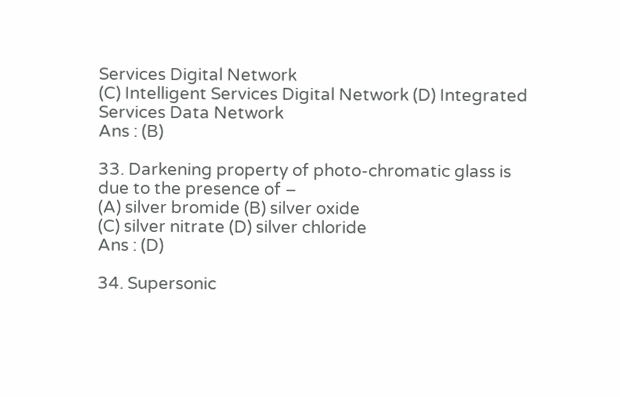Services Digital Network
(C) Intelligent Services Digital Network (D) Integrated Services Data Network
Ans : (B)

33. Darkening property of photo-chromatic glass is due to the presence of –
(A) silver bromide (B) silver oxide
(C) silver nitrate (D) silver chloride
Ans : (D)

34. Supersonic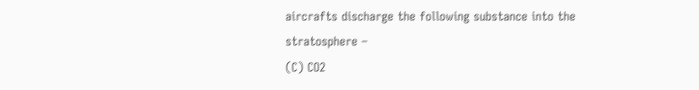aircrafts discharge the following substance into the stratosphere –
(C) CO2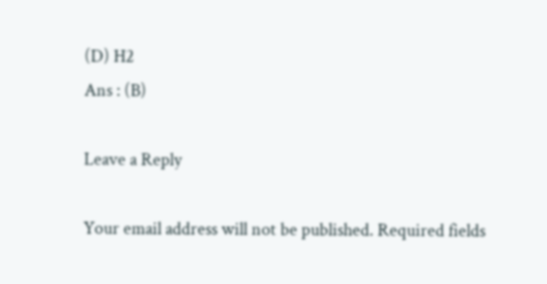(D) H2
Ans : (B)

Leave a Reply

Your email address will not be published. Required fields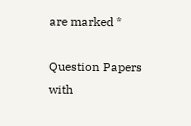are marked *

Question Papers with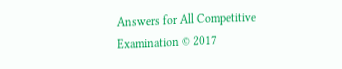Answers for All Competitive Examination © 2017